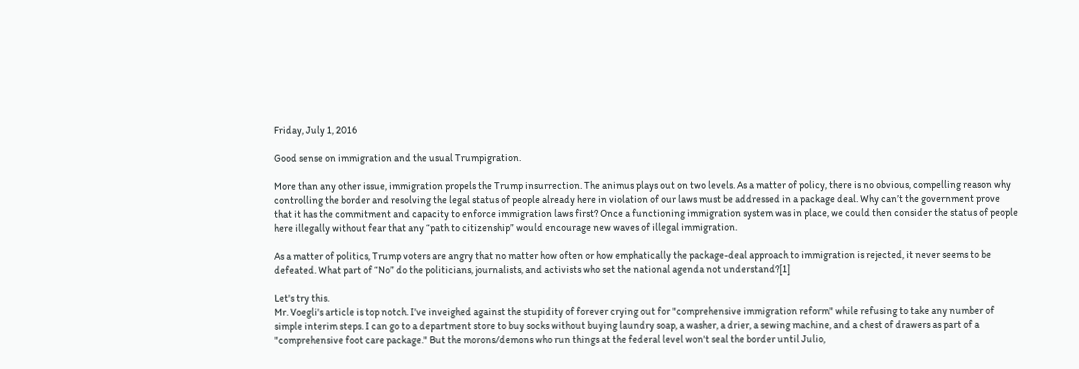Friday, July 1, 2016

Good sense on immigration and the usual Trumpigration.

More than any other issue, immigration propels the Trump insurrection. The animus plays out on two levels. As a matter of policy, there is no obvious, compelling reason why controlling the border and resolving the legal status of people already here in violation of our laws must be addressed in a package deal. Why can’t the government prove that it has the commitment and capacity to enforce immigration laws first? Once a functioning immigration system was in place, we could then consider the status of people here illegally without fear that any “path to citizenship” would encourage new waves of illegal immigration.

As a matter of politics, Trump voters are angry that no matter how often or how emphatically the package-deal approach to immigration is rejected, it never seems to be defeated. What part of “No” do the politicians, journalists, and activists who set the national agenda not understand?[1]

Let's try this.
Mr. Voegli's article is top notch. I've inveighed against the stupidity of forever crying out for "comprehensive immigration reform" while refusing to take any number of simple interim steps. I can go to a department store to buy socks without buying laundry soap, a washer, a drier, a sewing machine, and a chest of drawers as part of a "comprehensive foot care package." But the morons/demons who run things at the federal level won't seal the border until Julio,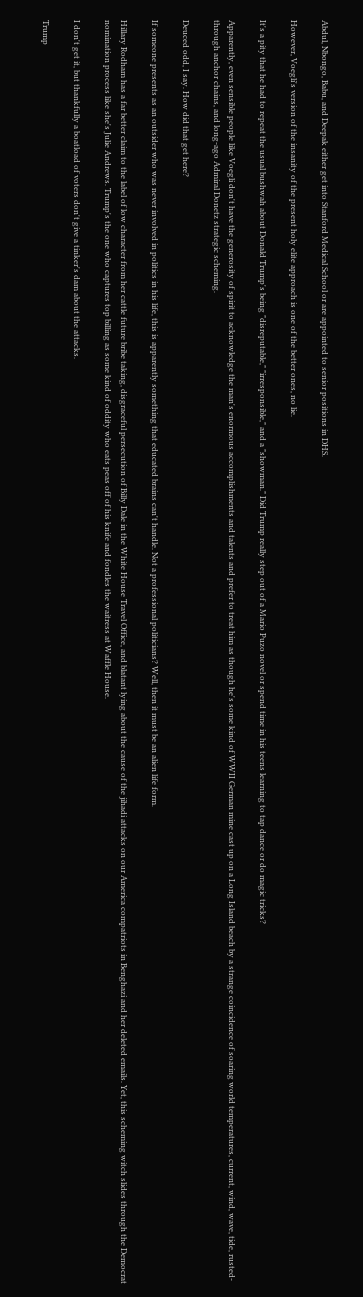Abdul, Nbongo, Babu, and Deepak either get into Stanford Medical School or are appointed to senior positions in DHS.

However, Voegli's version of the insanity of the present holy elite approach is one of the better ones, no lie.

It's a pity that he had to repeat the usual bushwah about Donald Trump's being "disreputable," "irresponsible," and a "showman." Did Trump really step out of a Mario Puzo novel or spend time in his teens learning to tap dance or do magic tricks?

Apparently, even sensible people like Voegli don't have the generosity of spirit to acknowledge the man's enormous accomplishments and talents and prefer to treat him as though he's some kind of WWII German mine cast up on a Long Island beach by a strange coincidence of soaring world temperatures, current, wind, wave, tide, rusted-through anchor chains, and long-ago Admiral Donetz strategic scheming.

Deuced odd, I say. How did that get here?

If someone presents as an outsider who was never involved in politics in his life, this is apparently something that educated brains can't handle. Not a professional politicians? Well, then it must be an alien life form.

Hillary Rodham has a far better claim to the label of low character from her cattle future bribe taking, disgraceful persecution of Billy Dale in the White House Travel Office, and blatant lying about the cause of the jihadi attacks on our America compatriots in Benghazi and her deleted emails. Yet, this scheming witch slides through the Democrat nomination process like she's Julie Andrews. Trump's the one who captures top billing as some kind of oddity who eats peas off of his knife and fondles the waitress at Waffle House.

I don't get it, but thankfully a boatload of voters don't give a tinker's dam about the attacks.

Trump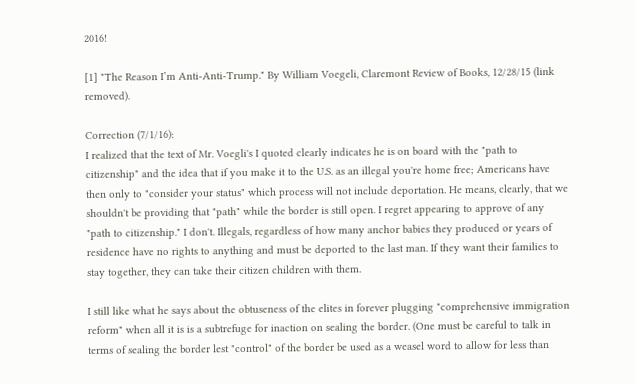2016!

[1] "The Reason I’m Anti-Anti-Trump." By William Voegeli, Claremont Review of Books, 12/28/15 (link removed).

Correction (7/1/16):
I realized that the text of Mr. Voegli's I quoted clearly indicates he is on board with the "path to citizenship" and the idea that if you make it to the U.S. as an illegal you're home free; Americans have then only to "consider your status" which process will not include deportation. He means, clearly, that we shouldn't be providing that "path" while the border is still open. I regret appearing to approve of any "path to citizenship." I don't. Illegals, regardless of how many anchor babies they produced or years of residence have no rights to anything and must be deported to the last man. If they want their families to stay together, they can take their citizen children with them.

I still like what he says about the obtuseness of the elites in forever plugging "comprehensive immigration reform" when all it is is a subtrefuge for inaction on sealing the border. (One must be careful to talk in terms of sealing the border lest "control" of the border be used as a weasel word to allow for less than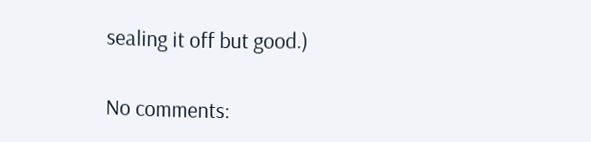sealing it off but good.)

No comments: